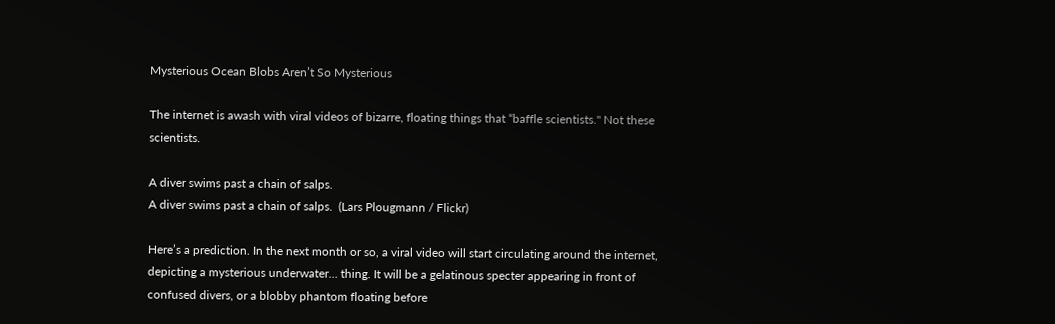Mysterious Ocean Blobs Aren’t So Mysterious

The internet is awash with viral videos of bizarre, floating things that “baffle scientists." Not these scientists.

A diver swims past a chain of salps.
A diver swims past a chain of salps.  (Lars Plougmann / Flickr)

Here’s a prediction. In the next month or so, a viral video will start circulating around the internet, depicting a mysterious underwater… thing. It will be a gelatinous specter appearing in front of confused divers, or a blobby phantom floating before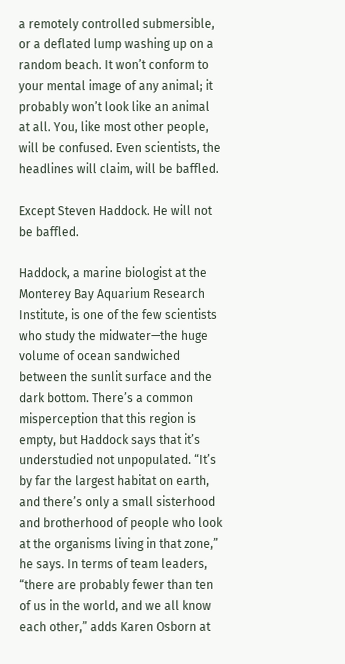a remotely controlled submersible, or a deflated lump washing up on a random beach. It won’t conform to your mental image of any animal; it probably won’t look like an animal at all. You, like most other people, will be confused. Even scientists, the headlines will claim, will be baffled.

Except Steven Haddock. He will not be baffled.

Haddock, a marine biologist at the Monterey Bay Aquarium Research Institute, is one of the few scientists who study the midwater—the huge volume of ocean sandwiched between the sunlit surface and the dark bottom. There’s a common misperception that this region is empty, but Haddock says that it’s understudied not unpopulated. “It’s by far the largest habitat on earth, and there’s only a small sisterhood and brotherhood of people who look at the organisms living in that zone,” he says. In terms of team leaders, “there are probably fewer than ten of us in the world, and we all know each other,” adds Karen Osborn at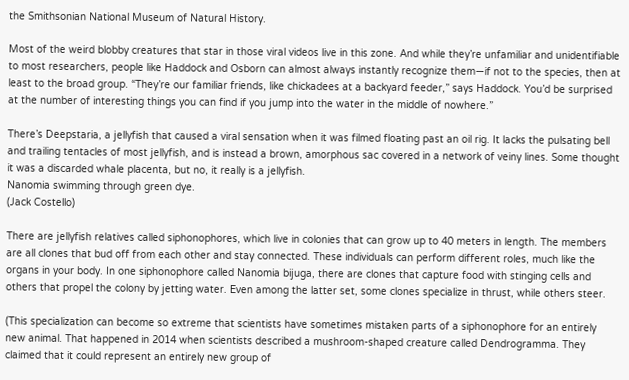the Smithsonian National Museum of Natural History.

Most of the weird blobby creatures that star in those viral videos live in this zone. And while they’re unfamiliar and unidentifiable to most researchers, people like Haddock and Osborn can almost always instantly recognize them—if not to the species, then at least to the broad group. “They’re our familiar friends, like chickadees at a backyard feeder,” says Haddock. You’d be surprised at the number of interesting things you can find if you jump into the water in the middle of nowhere.”

There’s Deepstaria, a jellyfish that caused a viral sensation when it was filmed floating past an oil rig. It lacks the pulsating bell and trailing tentacles of most jellyfish, and is instead a brown, amorphous sac covered in a network of veiny lines. Some thought it was a discarded whale placenta, but no, it really is a jellyfish.
Nanomia swimming through green dye.
(Jack Costello)

There are jellyfish relatives called siphonophores, which live in colonies that can grow up to 40 meters in length. The members are all clones that bud off from each other and stay connected. These individuals can perform different roles, much like the organs in your body. In one siphonophore called Nanomia bijuga, there are clones that capture food with stinging cells and others that propel the colony by jetting water. Even among the latter set, some clones specialize in thrust, while others steer.

(This specialization can become so extreme that scientists have sometimes mistaken parts of a siphonophore for an entirely new animal. That happened in 2014 when scientists described a mushroom-shaped creature called Dendrogramma. They claimed that it could represent an entirely new group of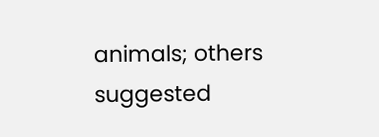animals; others suggested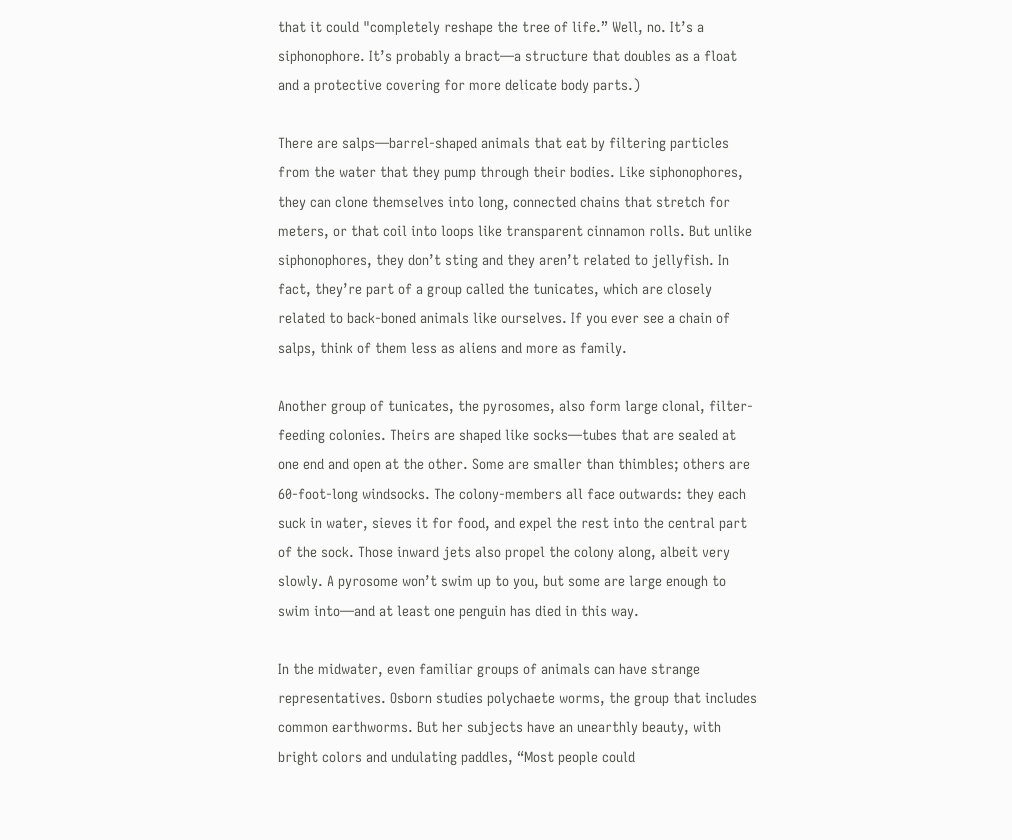that it could "completely reshape the tree of life.” Well, no. It’s a siphonophore. It’s probably a bract—a structure that doubles as a float and a protective covering for more delicate body parts.)

There are salps—barrel-shaped animals that eat by filtering particles from the water that they pump through their bodies. Like siphonophores, they can clone themselves into long, connected chains that stretch for meters, or that coil into loops like transparent cinnamon rolls. But unlike siphonophores, they don’t sting and they aren’t related to jellyfish. In fact, they’re part of a group called the tunicates, which are closely related to back-boned animals like ourselves. If you ever see a chain of salps, think of them less as aliens and more as family.

Another group of tunicates, the pyrosomes, also form large clonal, filter-feeding colonies. Theirs are shaped like socks—tubes that are sealed at one end and open at the other. Some are smaller than thimbles; others are 60-foot-long windsocks. The colony-members all face outwards: they each suck in water, sieves it for food, and expel the rest into the central part of the sock. Those inward jets also propel the colony along, albeit very slowly. A pyrosome won’t swim up to you, but some are large enough to swim into—and at least one penguin has died in this way.

In the midwater, even familiar groups of animals can have strange representatives. Osborn studies polychaete worms, the group that includes common earthworms. But her subjects have an unearthly beauty, with bright colors and undulating paddles, “Most people could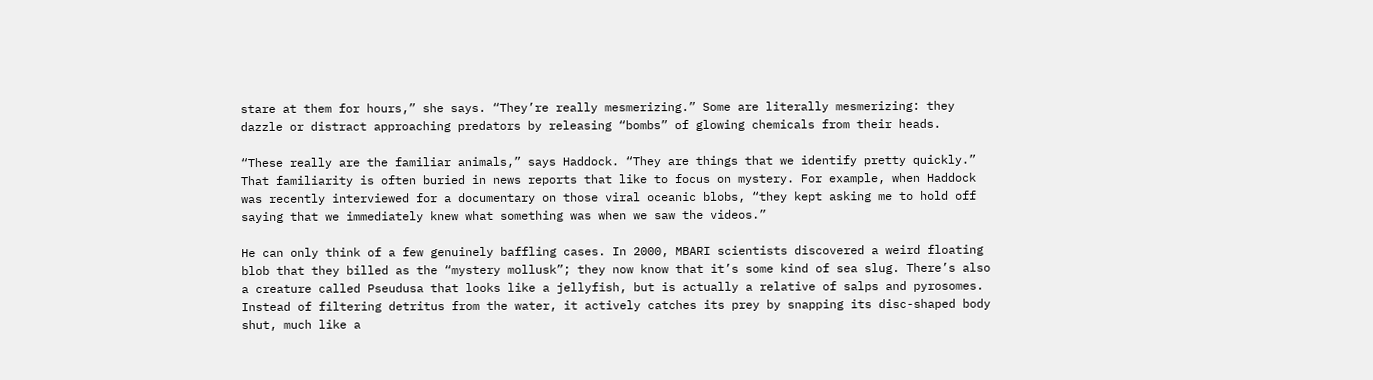stare at them for hours,” she says. “They’re really mesmerizing.” Some are literally mesmerizing: they dazzle or distract approaching predators by releasing “bombs” of glowing chemicals from their heads.

“These really are the familiar animals,” says Haddock. “They are things that we identify pretty quickly.” That familiarity is often buried in news reports that like to focus on mystery. For example, when Haddock was recently interviewed for a documentary on those viral oceanic blobs, “they kept asking me to hold off saying that we immediately knew what something was when we saw the videos.”

He can only think of a few genuinely baffling cases. In 2000, MBARI scientists discovered a weird floating blob that they billed as the “mystery mollusk”; they now know that it’s some kind of sea slug. There’s also a creature called Pseudusa that looks like a jellyfish, but is actually a relative of salps and pyrosomes. Instead of filtering detritus from the water, it actively catches its prey by snapping its disc-shaped body shut, much like a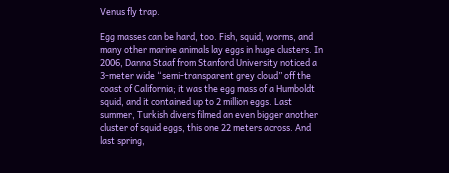Venus fly trap.

Egg masses can be hard, too. Fish, squid, worms, and many other marine animals lay eggs in huge clusters. In 2006, Danna Staaf from Stanford University noticed a 3-meter wide “semi-transparent grey cloud” off the coast of California; it was the egg mass of a Humboldt squid, and it contained up to 2 million eggs. Last summer, Turkish divers filmed an even bigger another cluster of squid eggs, this one 22 meters across. And last spring,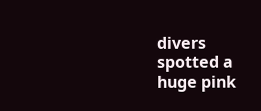divers spotted a huge pink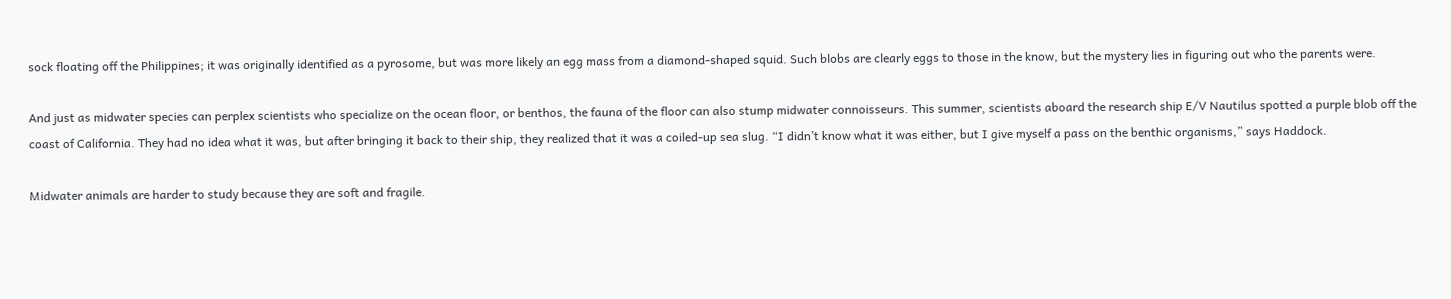sock floating off the Philippines; it was originally identified as a pyrosome, but was more likely an egg mass from a diamond-shaped squid. Such blobs are clearly eggs to those in the know, but the mystery lies in figuring out who the parents were.

And just as midwater species can perplex scientists who specialize on the ocean floor, or benthos, the fauna of the floor can also stump midwater connoisseurs. This summer, scientists aboard the research ship E/V Nautilus spotted a purple blob off the coast of California. They had no idea what it was, but after bringing it back to their ship, they realized that it was a coiled-up sea slug. “I didn’t know what it was either, but I give myself a pass on the benthic organisms,” says Haddock.

Midwater animals are harder to study because they are soft and fragile.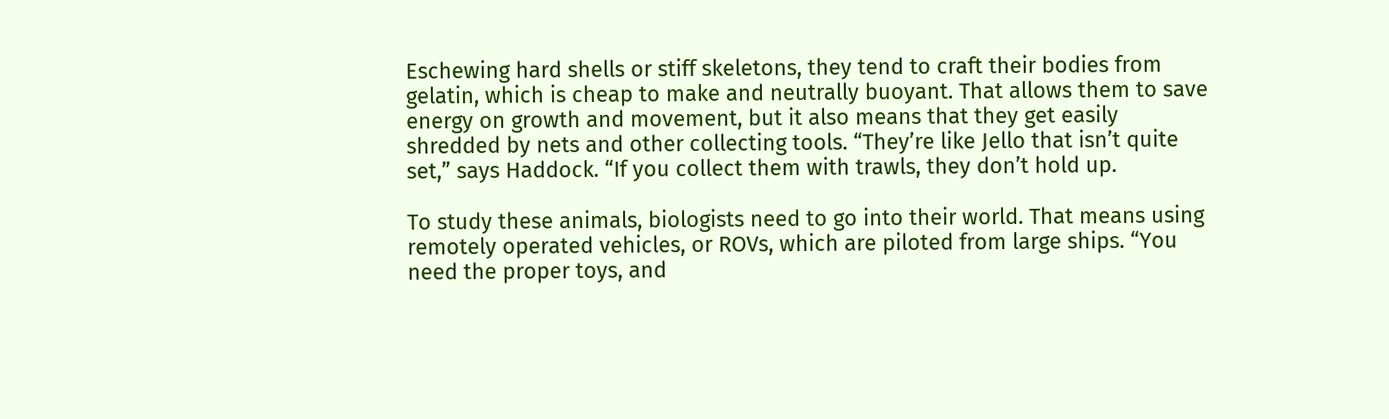Eschewing hard shells or stiff skeletons, they tend to craft their bodies from gelatin, which is cheap to make and neutrally buoyant. That allows them to save energy on growth and movement, but it also means that they get easily shredded by nets and other collecting tools. “They’re like Jello that isn’t quite set,” says Haddock. “If you collect them with trawls, they don’t hold up.

To study these animals, biologists need to go into their world. That means using remotely operated vehicles, or ROVs, which are piloted from large ships. “You need the proper toys, and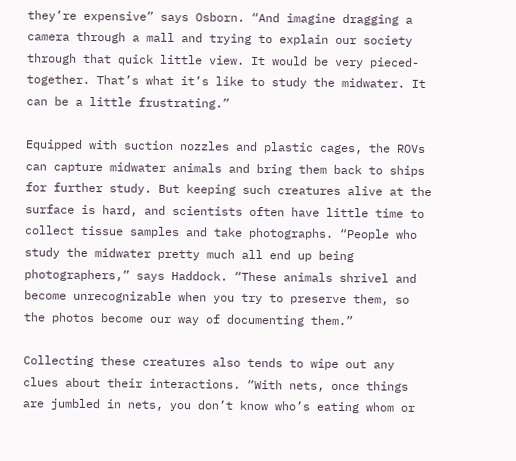they’re expensive” says Osborn. “And imagine dragging a camera through a mall and trying to explain our society through that quick little view. It would be very pieced-together. That’s what it’s like to study the midwater. It can be a little frustrating.”

Equipped with suction nozzles and plastic cages, the ROVs can capture midwater animals and bring them back to ships for further study. But keeping such creatures alive at the surface is hard, and scientists often have little time to collect tissue samples and take photographs. “People who study the midwater pretty much all end up being photographers,” says Haddock. “These animals shrivel and become unrecognizable when you try to preserve them, so the photos become our way of documenting them.”

Collecting these creatures also tends to wipe out any clues about their interactions. “With nets, once things are jumbled in nets, you don’t know who’s eating whom or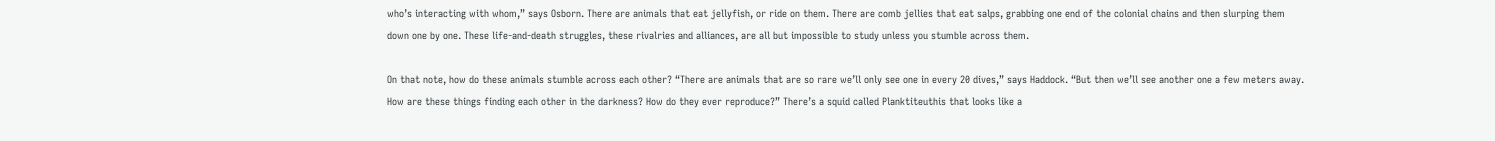who’s interacting with whom,” says Osborn. There are animals that eat jellyfish, or ride on them. There are comb jellies that eat salps, grabbing one end of the colonial chains and then slurping them down one by one. These life-and-death struggles, these rivalries and alliances, are all but impossible to study unless you stumble across them.

On that note, how do these animals stumble across each other? “There are animals that are so rare we’ll only see one in every 20 dives,” says Haddock. “But then we’ll see another one a few meters away. How are these things finding each other in the darkness? How do they ever reproduce?” There’s a squid called Planktiteuthis that looks like a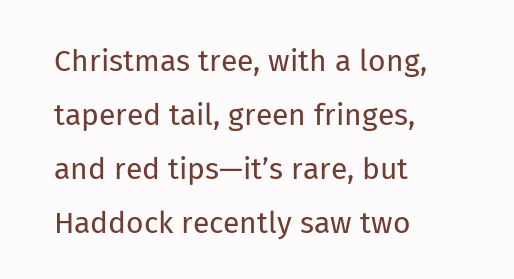Christmas tree, with a long, tapered tail, green fringes, and red tips—it’s rare, but Haddock recently saw two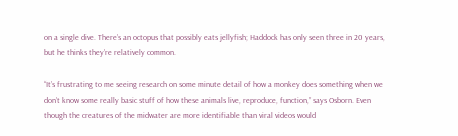on a single dive. There’s an octopus that possibly eats jellyfish; Haddock has only seen three in 20 years, but he thinks they’re relatively common.

“It’s frustrating to me seeing research on some minute detail of how a monkey does something when we don’t know some really basic stuff of how these animals live, reproduce, function,” says Osborn. Even though the creatures of the midwater are more identifiable than viral videos would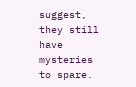suggest, they still have mysteries to spare.